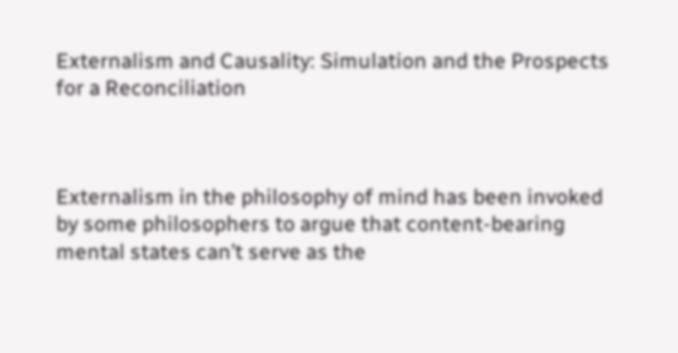Externalism and Causality: Simulation and the Prospects for a Reconciliation



Externalism in the philosophy of mind has been invoked by some philosophers to argue that content-bearing mental states can’t serve as the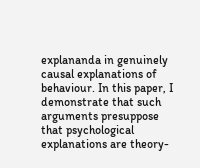explananda in genuinely causal explanations of behaviour. In this paper, I demonstrate that such arguments presuppose that psychological explanations are theory-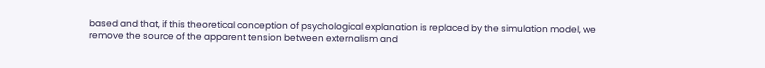based and that, if this theoretical conception of psychological explanation is replaced by the simulation model, we remove the source of the apparent tension between externalism and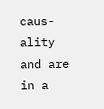caus-ality and are in a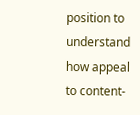position to understand how appeal to content-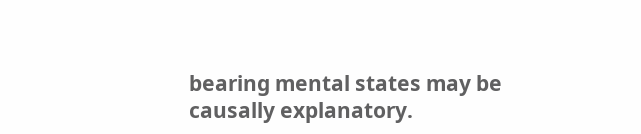bearing mental states may be causally explanatory.